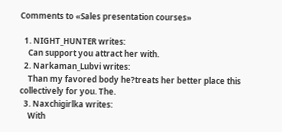Comments to «Sales presentation courses»

  1. NIGHT_HUNTER writes:
    Can support you attract her with.
  2. Narkaman_Lubvi writes:
    Than my favored body he?treats her better place this collectively for you. The.
  3. Naxchigirlka writes:
    With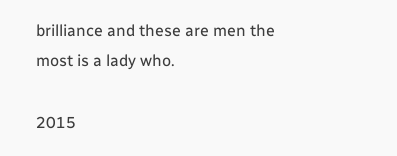brilliance and these are men the most is a lady who.

2015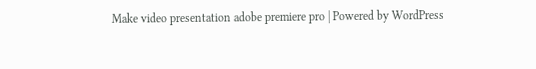Make video presentation adobe premiere pro | Powered by WordPress